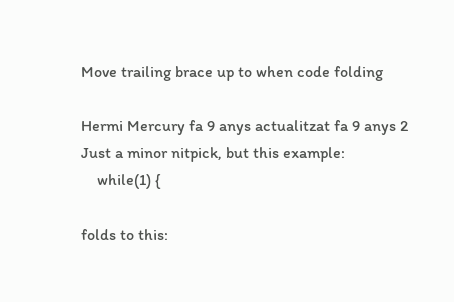Move trailing brace up to when code folding

Hermi Mercury fa 9 anys actualitzat fa 9 anys 2
Just a minor nitpick, but this example:
    while(1) {

folds to this: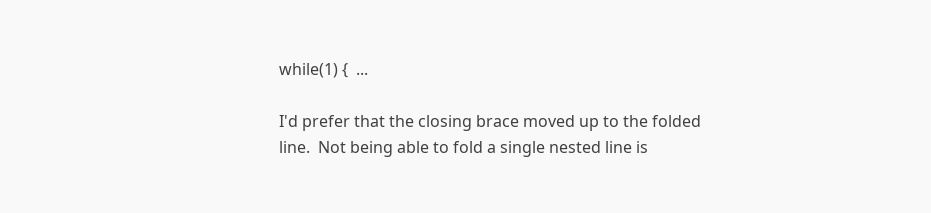while(1) {  ...

I'd prefer that the closing brace moved up to the folded line.  Not being able to fold a single nested line is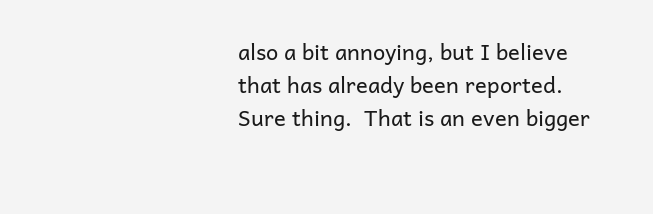also a bit annoying, but I believe that has already been reported.
Sure thing.  That is an even bigger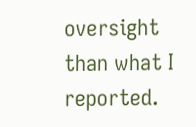oversight than what I reported.